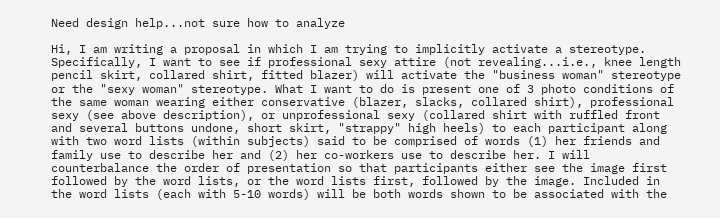Need design help...not sure how to analyze

Hi, I am writing a proposal in which I am trying to implicitly activate a stereotype. Specifically, I want to see if professional sexy attire (not revealing...i.e., knee length pencil skirt, collared shirt, fitted blazer) will activate the "business woman" stereotype or the "sexy woman" stereotype. What I want to do is present one of 3 photo conditions of the same woman wearing either conservative (blazer, slacks, collared shirt), professional sexy (see above description), or unprofessional sexy (collared shirt with ruffled front and several buttons undone, short skirt, "strappy" high heels) to each participant along with two word lists (within subjects) said to be comprised of words (1) her friends and family use to describe her and (2) her co-workers use to describe her. I will counterbalance the order of presentation so that participants either see the image first followed by the word lists, or the word lists first, followed by the image. Included in the word lists (each with 5-10 words) will be both words shown to be associated with the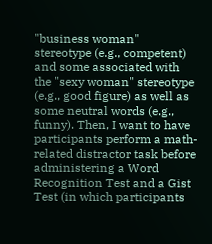"business woman" stereotype (e.g., competent) and some associated with the "sexy woman" stereotype (e.g., good figure) as well as some neutral words (e.g., funny). Then, I want to have participants perform a math-related distractor task before administering a Word Recognition Test and a Gist Test (in which participants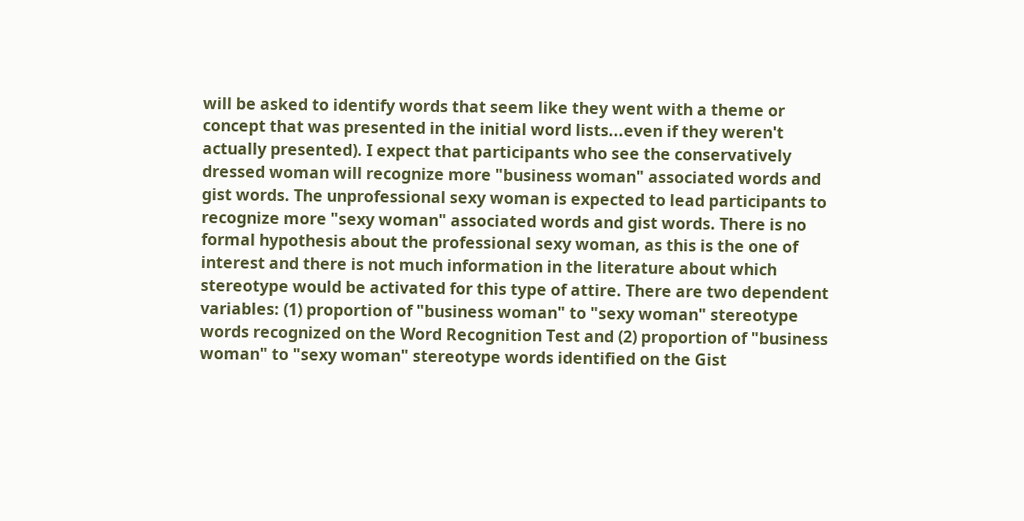will be asked to identify words that seem like they went with a theme or concept that was presented in the initial word lists...even if they weren't actually presented). I expect that participants who see the conservatively dressed woman will recognize more "business woman" associated words and gist words. The unprofessional sexy woman is expected to lead participants to recognize more "sexy woman" associated words and gist words. There is no formal hypothesis about the professional sexy woman, as this is the one of interest and there is not much information in the literature about which stereotype would be activated for this type of attire. There are two dependent variables: (1) proportion of "business woman" to "sexy woman" stereotype words recognized on the Word Recognition Test and (2) proportion of "business woman" to "sexy woman" stereotype words identified on the Gist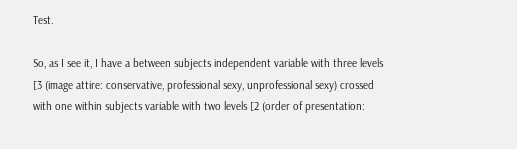Test.

So, as I see it, I have a between subjects independent variable with three levels [3 (image attire: conservative, professional sexy, unprofessional sexy) crossed with one within subjects variable with two levels [2 (order of presentation: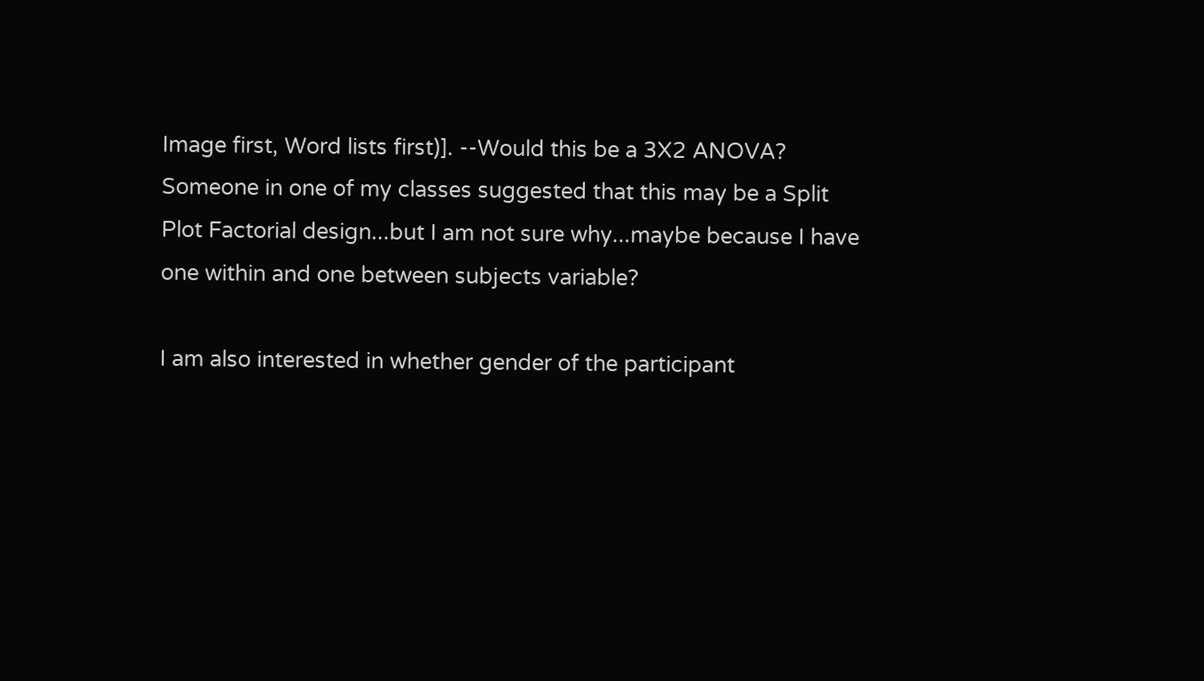Image first, Word lists first)]. --Would this be a 3X2 ANOVA? Someone in one of my classes suggested that this may be a Split Plot Factorial design...but I am not sure why...maybe because I have one within and one between subjects variable?

I am also interested in whether gender of the participant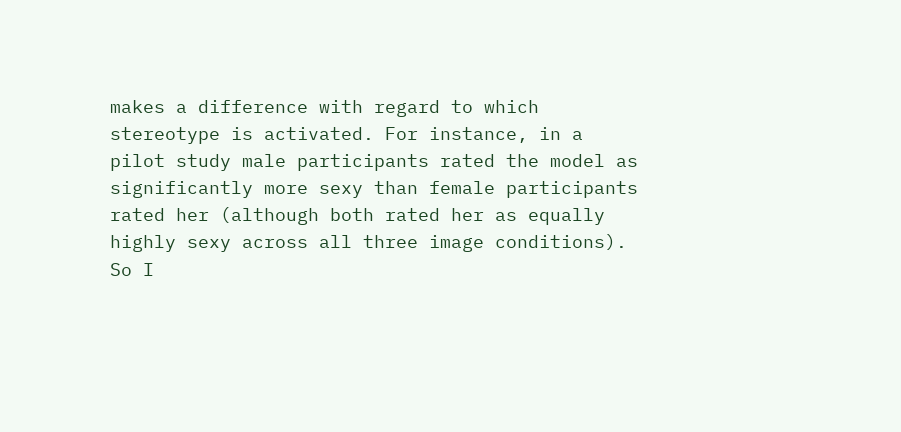makes a difference with regard to which stereotype is activated. For instance, in a pilot study male participants rated the model as significantly more sexy than female participants rated her (although both rated her as equally highly sexy across all three image conditions). So I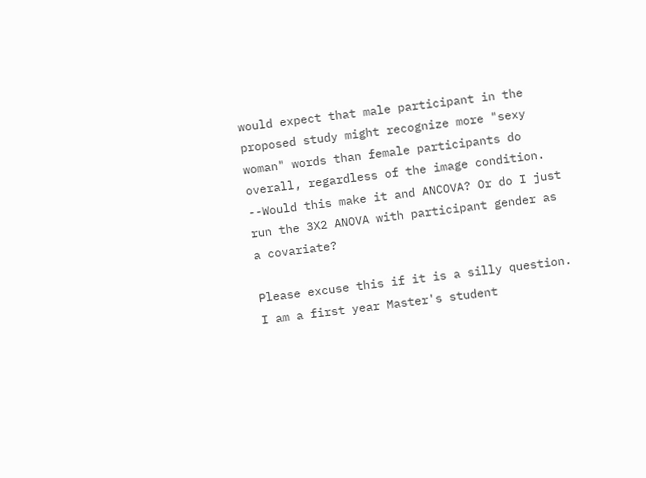would expect that male participant in the proposed study might recognize more "sexy woman" words than female participants do overall, regardless of the image condition. --Would this make it and ANCOVA? Or do I just run the 3X2 ANOVA with participant gender as a covariate?

Please excuse this if it is a silly question. I am a first year Master's student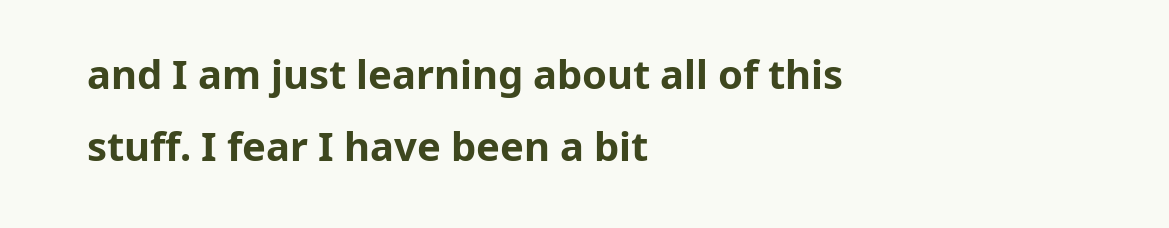and I am just learning about all of this stuff. I fear I have been a bit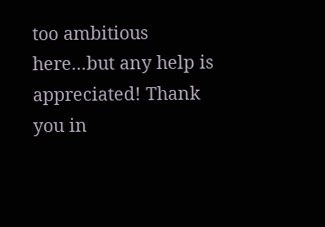too ambitious here...but any help is appreciated! Thank you in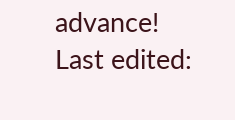advance!
Last edited: